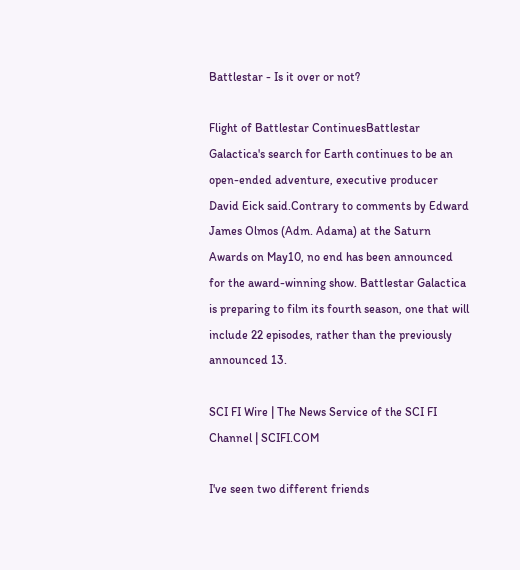Battlestar - Is it over or not?

Flight of Battlestar ContinuesBattlestar Galactica's search for Earth continues to be an open-ended adventure, executive producer David Eick said.Contrary to comments by Edward James Olmos (Adm. Adama) at the Saturn Awards on May10, no end has been announced for the award-winning show. Battlestar Galactica is preparing to film its fourth season, one that will include 22 episodes, rather than the previously announced 13.

SCI FI Wire | The News Service of the SCI FI Channel | SCIFI.COM

I've seen two different friends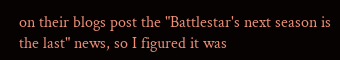on their blogs post the "Battlestar's next season is the last" news, so I figured it was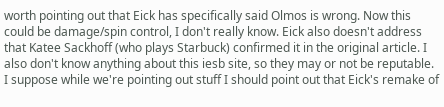worth pointing out that Eick has specifically said Olmos is wrong. Now this could be damage/spin control, I don't really know. Eick also doesn't address that Katee Sackhoff (who plays Starbuck) confirmed it in the original article. I also don't know anything about this iesb site, so they may or not be reputable. I suppose while we're pointing out stuff I should point out that Eick's remake of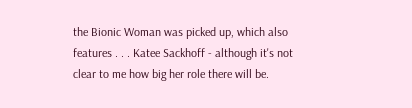the Bionic Woman was picked up, which also features . . . Katee Sackhoff - although it's not clear to me how big her role there will be.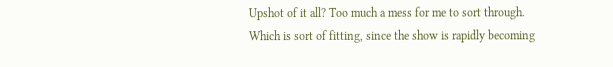Upshot of it all? Too much a mess for me to sort through. Which is sort of fitting, since the show is rapidly becoming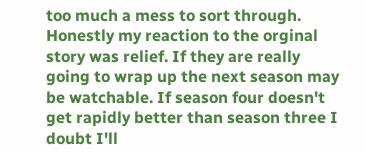too much a mess to sort through. Honestly my reaction to the orginal story was relief. If they are really going to wrap up the next season may be watchable. If season four doesn't get rapidly better than season three I doubt I'll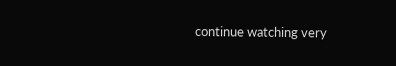continue watching very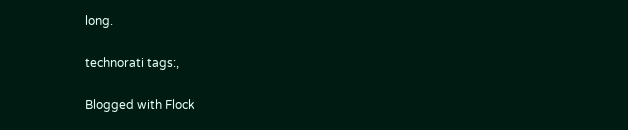long.

technorati tags:,

Blogged with Flock